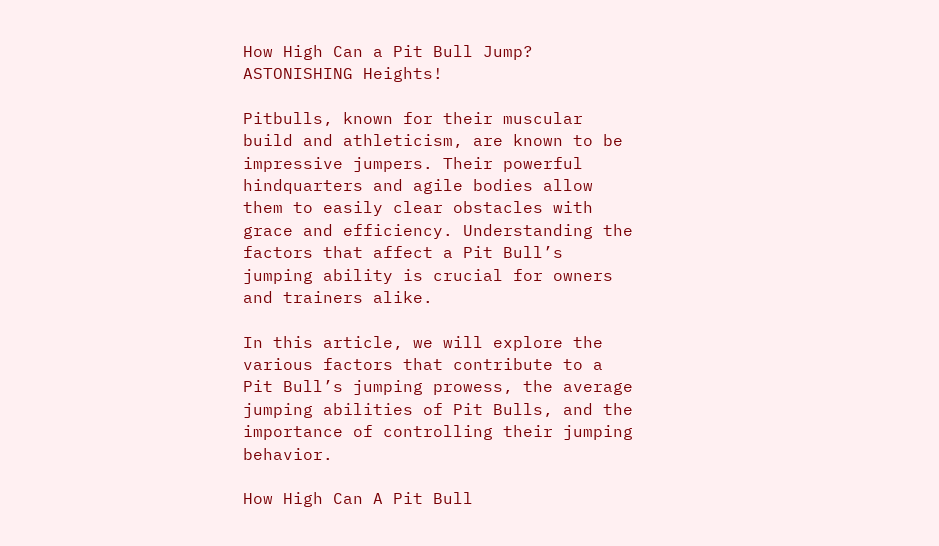How High Can a Pit Bull Jump? ASTONISHING Heights!

Pitbulls, known for their muscular build and athleticism, are known to be impressive jumpers. Their powerful hindquarters and agile bodies allow them to easily clear obstacles with grace and efficiency. Understanding the factors that affect a Pit Bull’s jumping ability is crucial for owners and trainers alike.

In this article, we will explore the various factors that contribute to a Pit Bull’s jumping prowess, the average jumping abilities of Pit Bulls, and the importance of controlling their jumping behavior.

How High Can A Pit Bull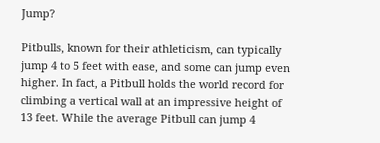Jump?

Pitbulls, known for their athleticism, can typically jump 4 to 5 feet with ease, and some can jump even higher. In fact, a Pitbull holds the world record for climbing a vertical wall at an impressive height of 13 feet. While the average Pitbull can jump 4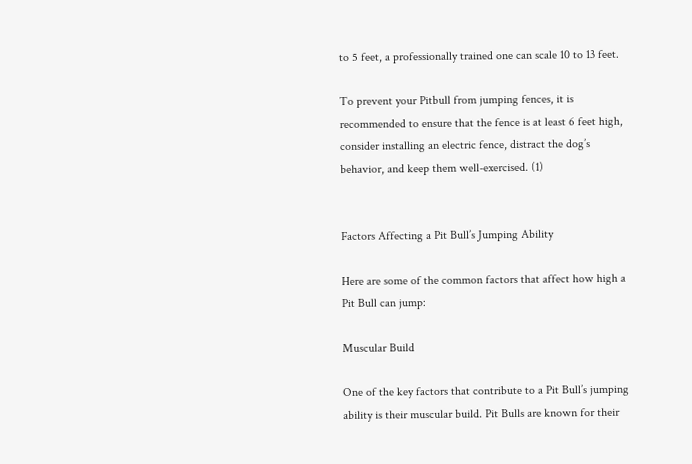to 5 feet, a professionally trained one can scale 10 to 13 feet.

To prevent your Pitbull from jumping fences, it is recommended to ensure that the fence is at least 6 feet high, consider installing an electric fence, distract the dog’s behavior, and keep them well-exercised. (1)


Factors Affecting a Pit Bull’s Jumping Ability

Here are some of the common factors that affect how high a Pit Bull can jump:

Muscular Build

One of the key factors that contribute to a Pit Bull’s jumping ability is their muscular build. Pit Bulls are known for their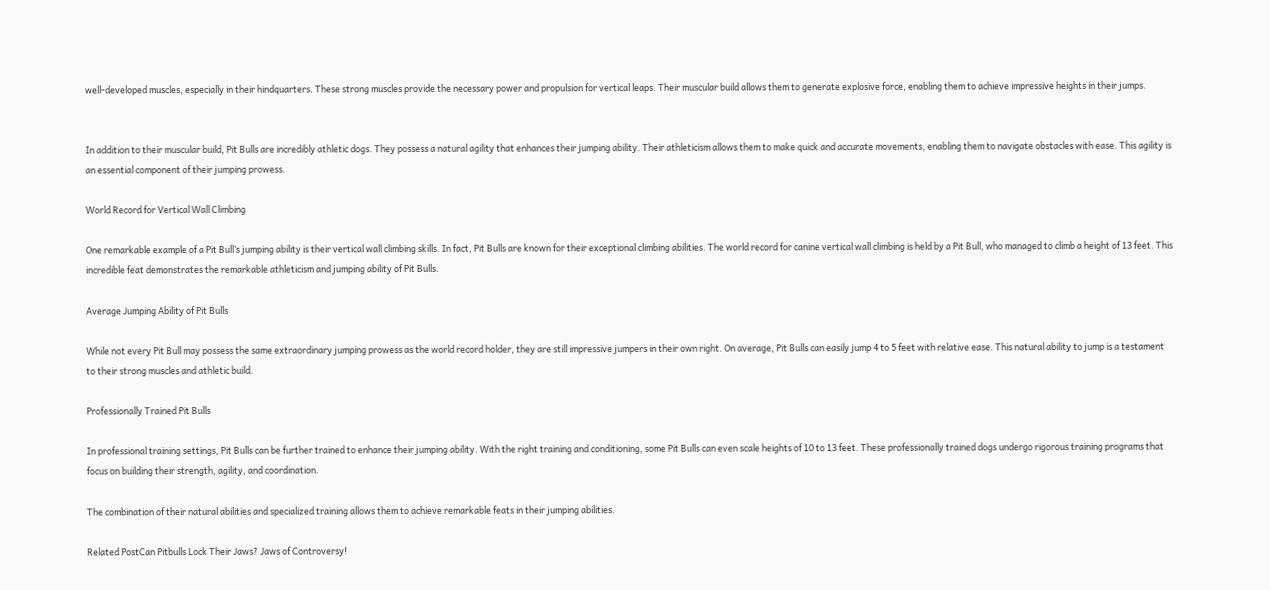well-developed muscles, especially in their hindquarters. These strong muscles provide the necessary power and propulsion for vertical leaps. Their muscular build allows them to generate explosive force, enabling them to achieve impressive heights in their jumps.


In addition to their muscular build, Pit Bulls are incredibly athletic dogs. They possess a natural agility that enhances their jumping ability. Their athleticism allows them to make quick and accurate movements, enabling them to navigate obstacles with ease. This agility is an essential component of their jumping prowess.

World Record for Vertical Wall Climbing

One remarkable example of a Pit Bull’s jumping ability is their vertical wall climbing skills. In fact, Pit Bulls are known for their exceptional climbing abilities. The world record for canine vertical wall climbing is held by a Pit Bull, who managed to climb a height of 13 feet. This incredible feat demonstrates the remarkable athleticism and jumping ability of Pit Bulls.

Average Jumping Ability of Pit Bulls

While not every Pit Bull may possess the same extraordinary jumping prowess as the world record holder, they are still impressive jumpers in their own right. On average, Pit Bulls can easily jump 4 to 5 feet with relative ease. This natural ability to jump is a testament to their strong muscles and athletic build.

Professionally Trained Pit Bulls

In professional training settings, Pit Bulls can be further trained to enhance their jumping ability. With the right training and conditioning, some Pit Bulls can even scale heights of 10 to 13 feet. These professionally trained dogs undergo rigorous training programs that focus on building their strength, agility, and coordination.

The combination of their natural abilities and specialized training allows them to achieve remarkable feats in their jumping abilities.

Related PostCan Pitbulls Lock Their Jaws? Jaws of Controversy!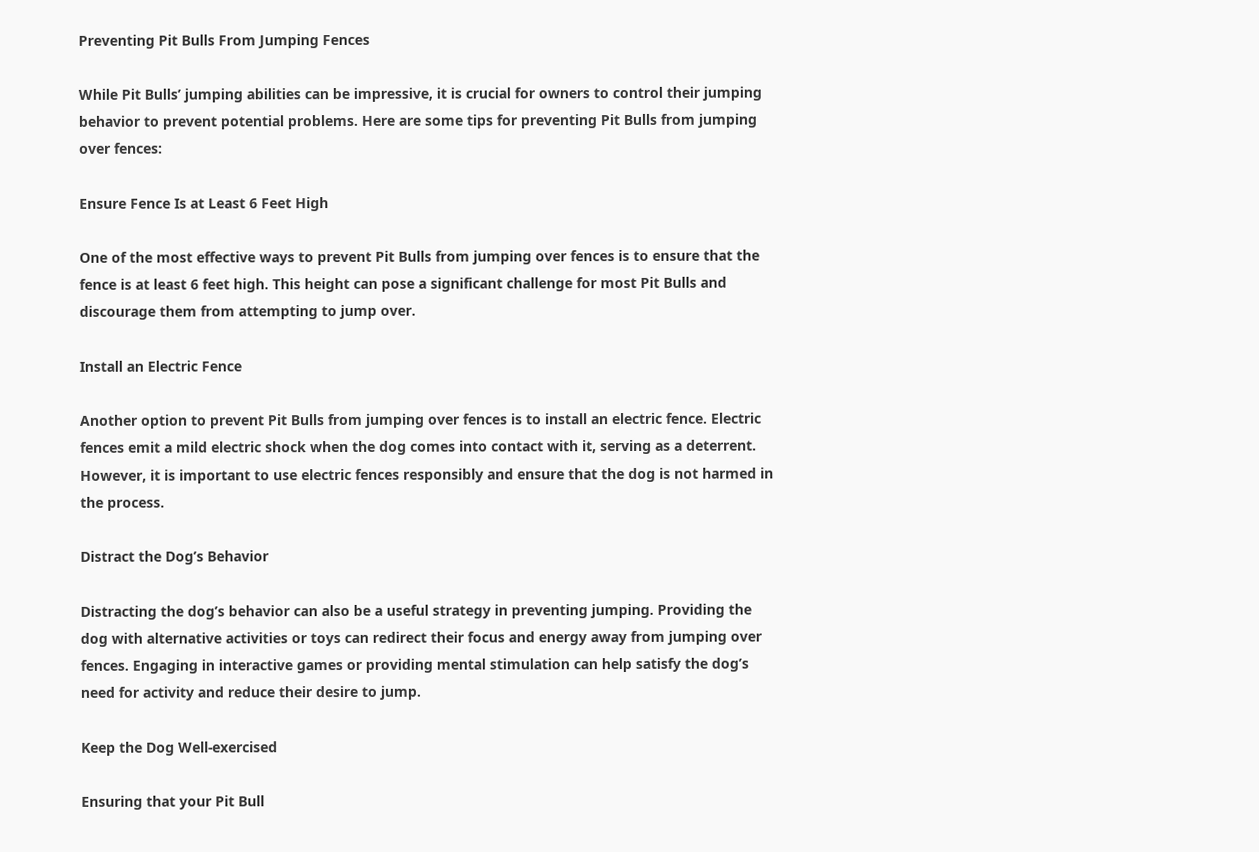Preventing Pit Bulls From Jumping Fences

While Pit Bulls’ jumping abilities can be impressive, it is crucial for owners to control their jumping behavior to prevent potential problems. Here are some tips for preventing Pit Bulls from jumping over fences:

Ensure Fence Is at Least 6 Feet High

One of the most effective ways to prevent Pit Bulls from jumping over fences is to ensure that the fence is at least 6 feet high. This height can pose a significant challenge for most Pit Bulls and discourage them from attempting to jump over.

Install an Electric Fence

Another option to prevent Pit Bulls from jumping over fences is to install an electric fence. Electric fences emit a mild electric shock when the dog comes into contact with it, serving as a deterrent. However, it is important to use electric fences responsibly and ensure that the dog is not harmed in the process.

Distract the Dog’s Behavior

Distracting the dog’s behavior can also be a useful strategy in preventing jumping. Providing the dog with alternative activities or toys can redirect their focus and energy away from jumping over fences. Engaging in interactive games or providing mental stimulation can help satisfy the dog’s need for activity and reduce their desire to jump.

Keep the Dog Well-exercised

Ensuring that your Pit Bull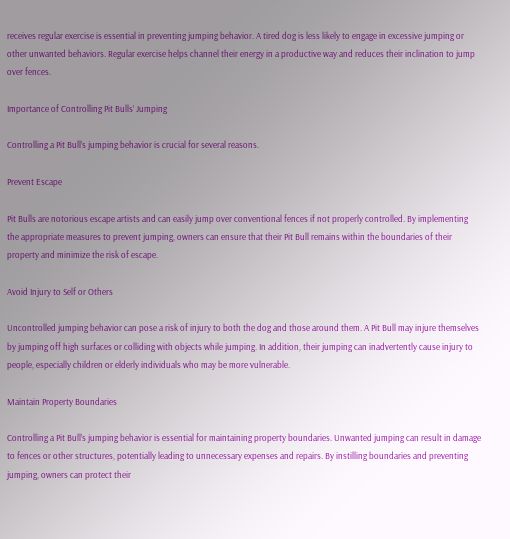receives regular exercise is essential in preventing jumping behavior. A tired dog is less likely to engage in excessive jumping or other unwanted behaviors. Regular exercise helps channel their energy in a productive way and reduces their inclination to jump over fences.

Importance of Controlling Pit Bulls’ Jumping

Controlling a Pit Bull’s jumping behavior is crucial for several reasons.

Prevent Escape

Pit Bulls are notorious escape artists and can easily jump over conventional fences if not properly controlled. By implementing the appropriate measures to prevent jumping, owners can ensure that their Pit Bull remains within the boundaries of their property and minimize the risk of escape.

Avoid Injury to Self or Others

Uncontrolled jumping behavior can pose a risk of injury to both the dog and those around them. A Pit Bull may injure themselves by jumping off high surfaces or colliding with objects while jumping. In addition, their jumping can inadvertently cause injury to people, especially children or elderly individuals who may be more vulnerable.

Maintain Property Boundaries

Controlling a Pit Bull’s jumping behavior is essential for maintaining property boundaries. Unwanted jumping can result in damage to fences or other structures, potentially leading to unnecessary expenses and repairs. By instilling boundaries and preventing jumping, owners can protect their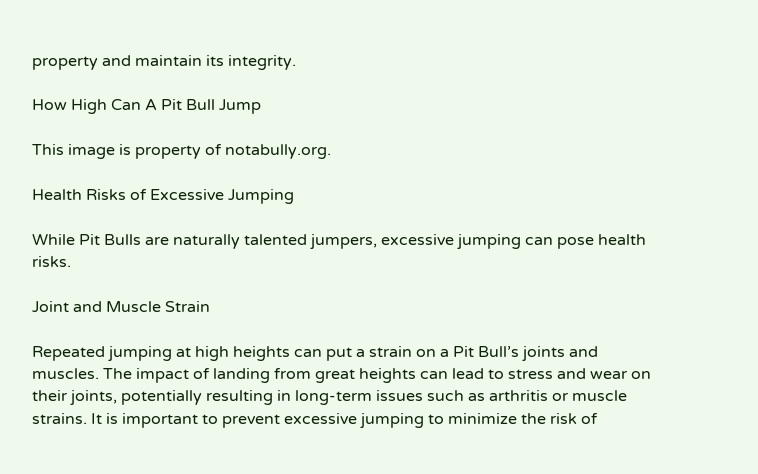property and maintain its integrity.

How High Can A Pit Bull Jump

This image is property of notabully.org.

Health Risks of Excessive Jumping

While Pit Bulls are naturally talented jumpers, excessive jumping can pose health risks.

Joint and Muscle Strain

Repeated jumping at high heights can put a strain on a Pit Bull’s joints and muscles. The impact of landing from great heights can lead to stress and wear on their joints, potentially resulting in long-term issues such as arthritis or muscle strains. It is important to prevent excessive jumping to minimize the risk of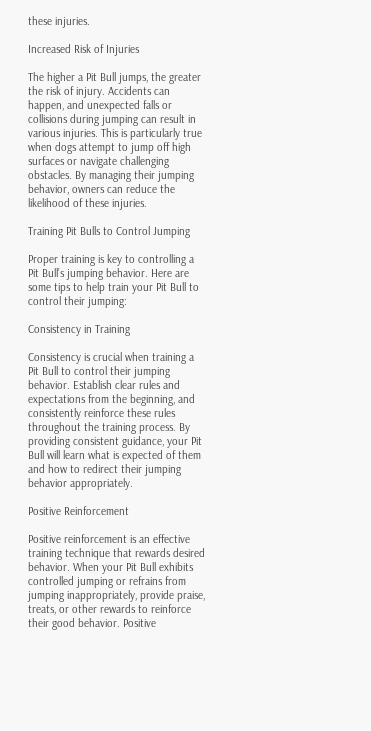these injuries.

Increased Risk of Injuries

The higher a Pit Bull jumps, the greater the risk of injury. Accidents can happen, and unexpected falls or collisions during jumping can result in various injuries. This is particularly true when dogs attempt to jump off high surfaces or navigate challenging obstacles. By managing their jumping behavior, owners can reduce the likelihood of these injuries.

Training Pit Bulls to Control Jumping

Proper training is key to controlling a Pit Bull’s jumping behavior. Here are some tips to help train your Pit Bull to control their jumping:

Consistency in Training

Consistency is crucial when training a Pit Bull to control their jumping behavior. Establish clear rules and expectations from the beginning, and consistently reinforce these rules throughout the training process. By providing consistent guidance, your Pit Bull will learn what is expected of them and how to redirect their jumping behavior appropriately.

Positive Reinforcement

Positive reinforcement is an effective training technique that rewards desired behavior. When your Pit Bull exhibits controlled jumping or refrains from jumping inappropriately, provide praise, treats, or other rewards to reinforce their good behavior. Positive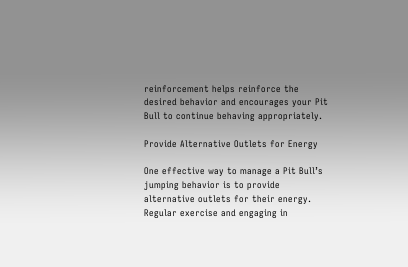reinforcement helps reinforce the desired behavior and encourages your Pit Bull to continue behaving appropriately.

Provide Alternative Outlets for Energy

One effective way to manage a Pit Bull’s jumping behavior is to provide alternative outlets for their energy. Regular exercise and engaging in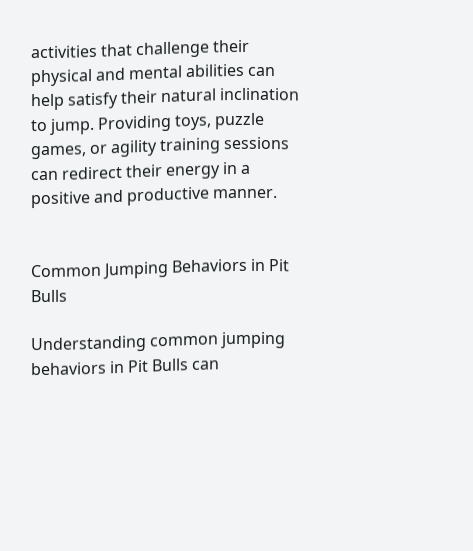activities that challenge their physical and mental abilities can help satisfy their natural inclination to jump. Providing toys, puzzle games, or agility training sessions can redirect their energy in a positive and productive manner.


Common Jumping Behaviors in Pit Bulls

Understanding common jumping behaviors in Pit Bulls can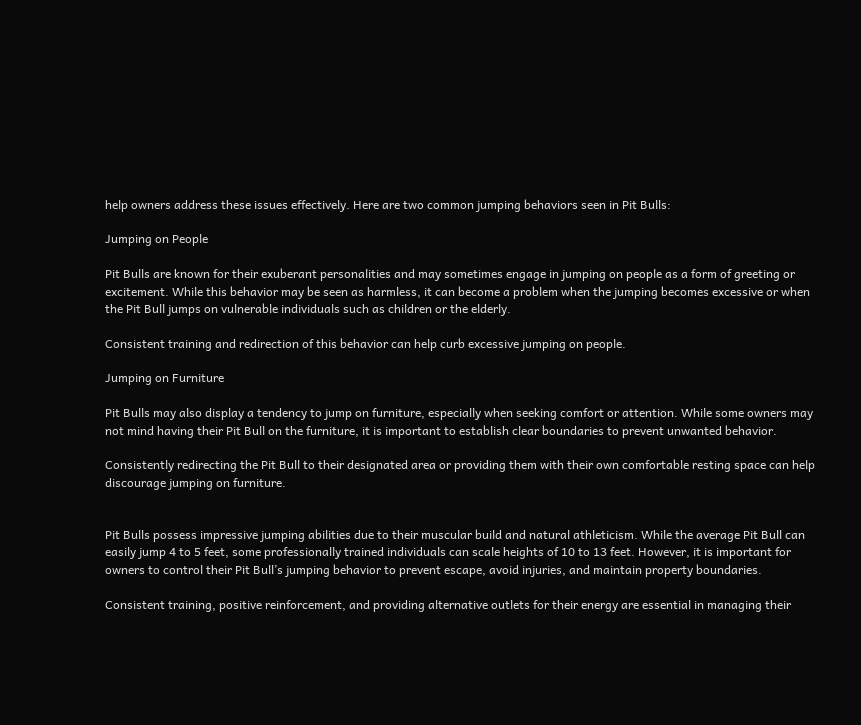help owners address these issues effectively. Here are two common jumping behaviors seen in Pit Bulls:

Jumping on People

Pit Bulls are known for their exuberant personalities and may sometimes engage in jumping on people as a form of greeting or excitement. While this behavior may be seen as harmless, it can become a problem when the jumping becomes excessive or when the Pit Bull jumps on vulnerable individuals such as children or the elderly.

Consistent training and redirection of this behavior can help curb excessive jumping on people.

Jumping on Furniture

Pit Bulls may also display a tendency to jump on furniture, especially when seeking comfort or attention. While some owners may not mind having their Pit Bull on the furniture, it is important to establish clear boundaries to prevent unwanted behavior.

Consistently redirecting the Pit Bull to their designated area or providing them with their own comfortable resting space can help discourage jumping on furniture.


Pit Bulls possess impressive jumping abilities due to their muscular build and natural athleticism. While the average Pit Bull can easily jump 4 to 5 feet, some professionally trained individuals can scale heights of 10 to 13 feet. However, it is important for owners to control their Pit Bull’s jumping behavior to prevent escape, avoid injuries, and maintain property boundaries.

Consistent training, positive reinforcement, and providing alternative outlets for their energy are essential in managing their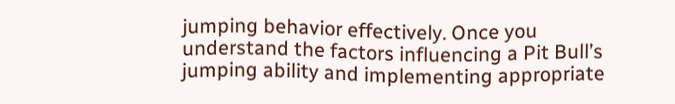jumping behavior effectively. Once you understand the factors influencing a Pit Bull’s jumping ability and implementing appropriate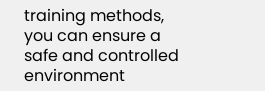training methods, you can ensure a safe and controlled environment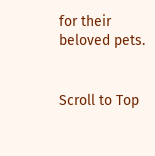for their beloved pets.


Scroll to Top